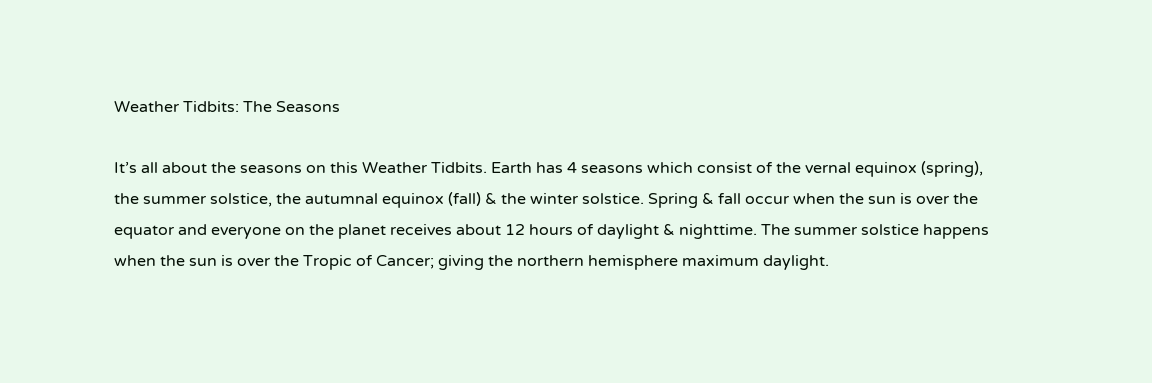Weather Tidbits: The Seasons

It’s all about the seasons on this Weather Tidbits. Earth has 4 seasons which consist of the vernal equinox (spring), the summer solstice, the autumnal equinox (fall) & the winter solstice. Spring & fall occur when the sun is over the equator and everyone on the planet receives about 12 hours of daylight & nighttime. The summer solstice happens when the sun is over the Tropic of Cancer; giving the northern hemisphere maximum daylight.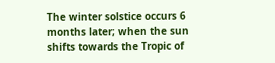The winter solstice occurs 6 months later; when the sun shifts towards the Tropic of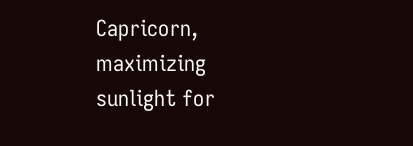Capricorn, maximizing sunlight for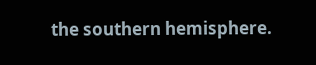the southern hemisphere.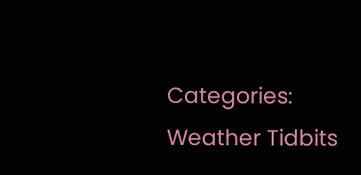Categories: Weather Tidbits